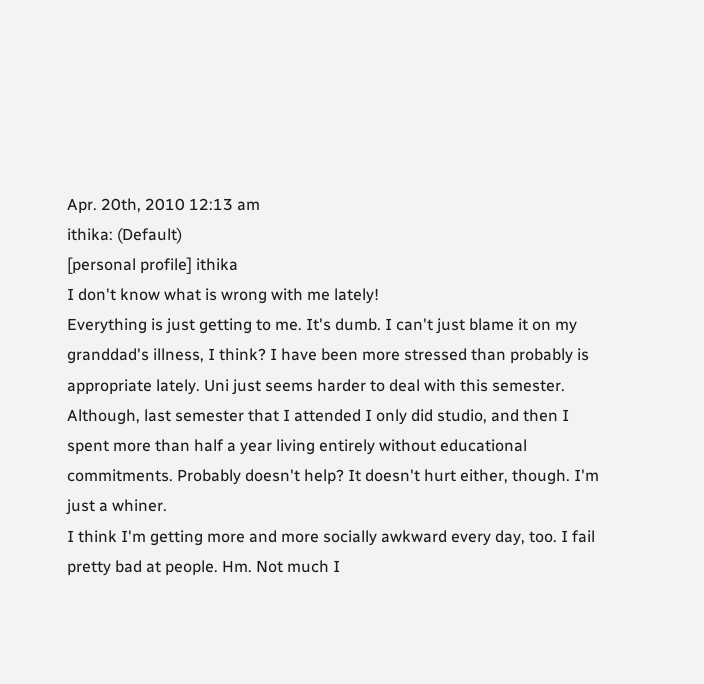Apr. 20th, 2010 12:13 am
ithika: (Default)
[personal profile] ithika
I don't know what is wrong with me lately!
Everything is just getting to me. It's dumb. I can't just blame it on my granddad's illness, I think? I have been more stressed than probably is appropriate lately. Uni just seems harder to deal with this semester. Although, last semester that I attended I only did studio, and then I spent more than half a year living entirely without educational commitments. Probably doesn't help? It doesn't hurt either, though. I'm just a whiner.
I think I'm getting more and more socially awkward every day, too. I fail pretty bad at people. Hm. Not much I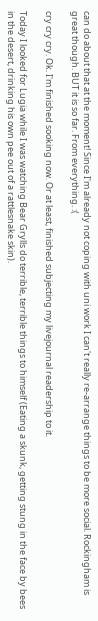can do about that at the moment! Since I'm already not coping with uni work I can't really re-arrange things to be more social. Rockingham is great though. BUT it is so far. From everything. :(

cry cry cry. Ok. I'm finished sooking now. Or at least, finished subjecting my livejournal readership to it.

Today I looked for Lugia while I was watching Bear Grylls do terrible, terrible things to himself (Eating a skunk, getting stung in the face by bees in the desert, drinking his own pee out of a rattlesnake skin).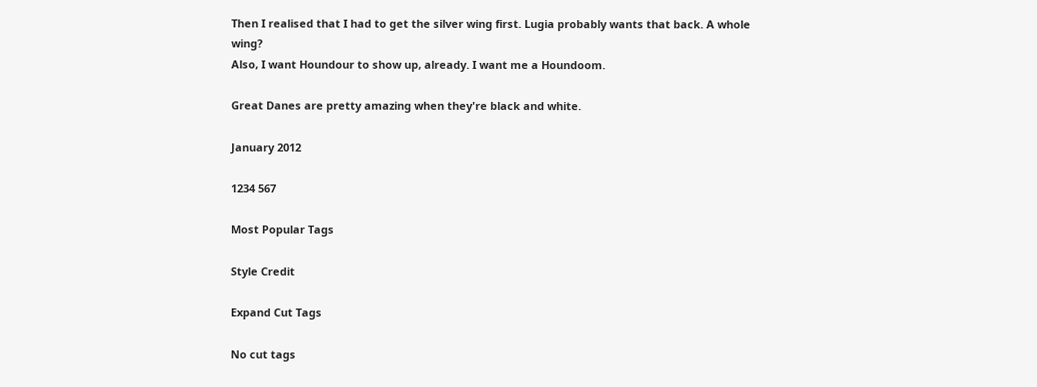Then I realised that I had to get the silver wing first. Lugia probably wants that back. A whole wing?
Also, I want Houndour to show up, already. I want me a Houndoom.

Great Danes are pretty amazing when they're black and white.

January 2012

1234 567

Most Popular Tags

Style Credit

Expand Cut Tags

No cut tags